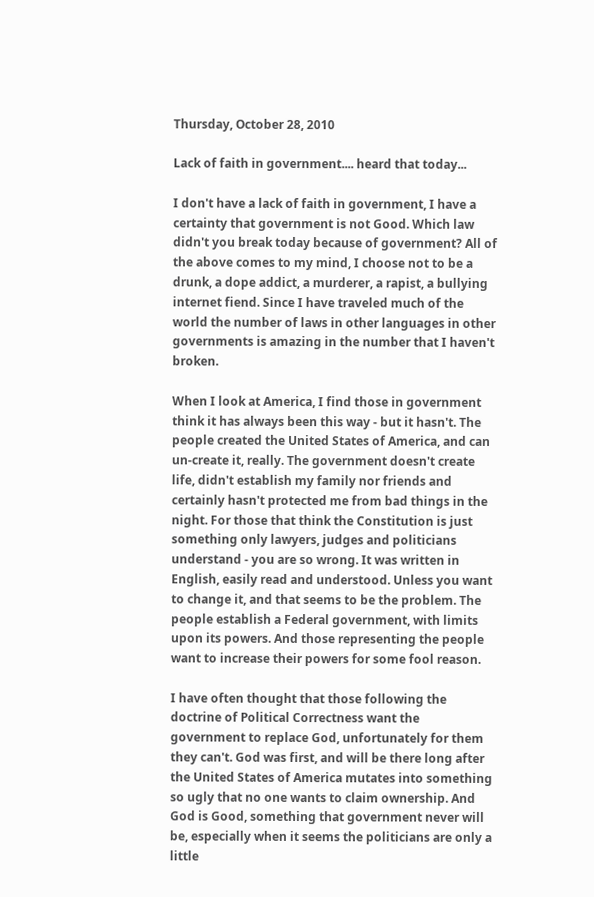Thursday, October 28, 2010

Lack of faith in government.... heard that today...

I don't have a lack of faith in government, I have a certainty that government is not Good. Which law didn't you break today because of government? All of the above comes to my mind, I choose not to be a drunk, a dope addict, a murderer, a rapist, a bullying internet fiend. Since I have traveled much of the world the number of laws in other languages in other governments is amazing in the number that I haven't broken.

When I look at America, I find those in government think it has always been this way - but it hasn't. The people created the United States of America, and can un-create it, really. The government doesn't create life, didn't establish my family nor friends and certainly hasn't protected me from bad things in the night. For those that think the Constitution is just something only lawyers, judges and politicians understand - you are so wrong. It was written in English, easily read and understood. Unless you want to change it, and that seems to be the problem. The people establish a Federal government, with limits upon its powers. And those representing the people want to increase their powers for some fool reason.

I have often thought that those following the doctrine of Political Correctness want the government to replace God, unfortunately for them they can't. God was first, and will be there long after the United States of America mutates into something so ugly that no one wants to claim ownership. And God is Good, something that government never will be, especially when it seems the politicians are only a little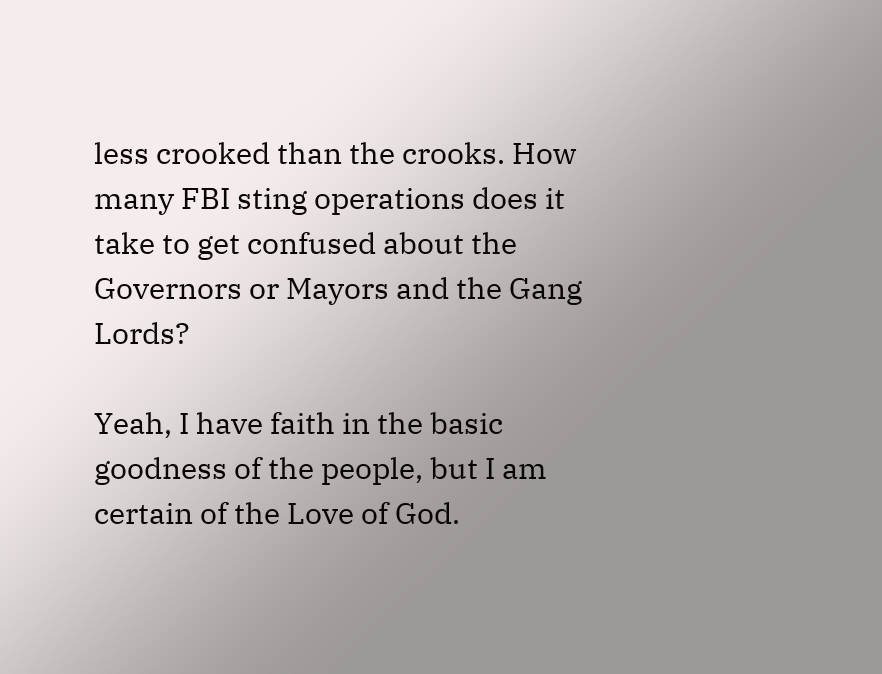less crooked than the crooks. How many FBI sting operations does it take to get confused about the Governors or Mayors and the Gang Lords?

Yeah, I have faith in the basic goodness of the people, but I am certain of the Love of God.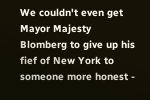We couldn't even get Mayor Majesty Blomberg to give up his fief of New York to someone more honest -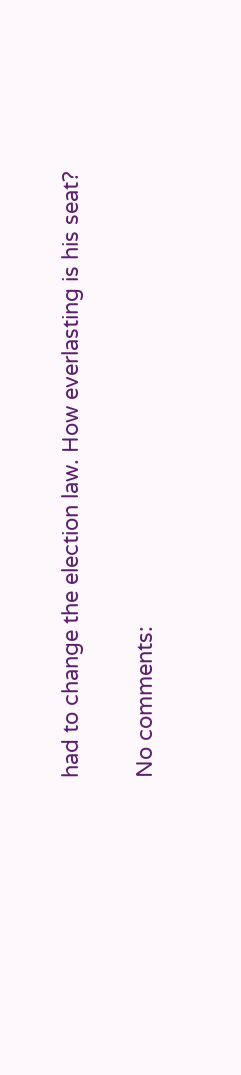had to change the election law. How everlasting is his seat?

No comments: